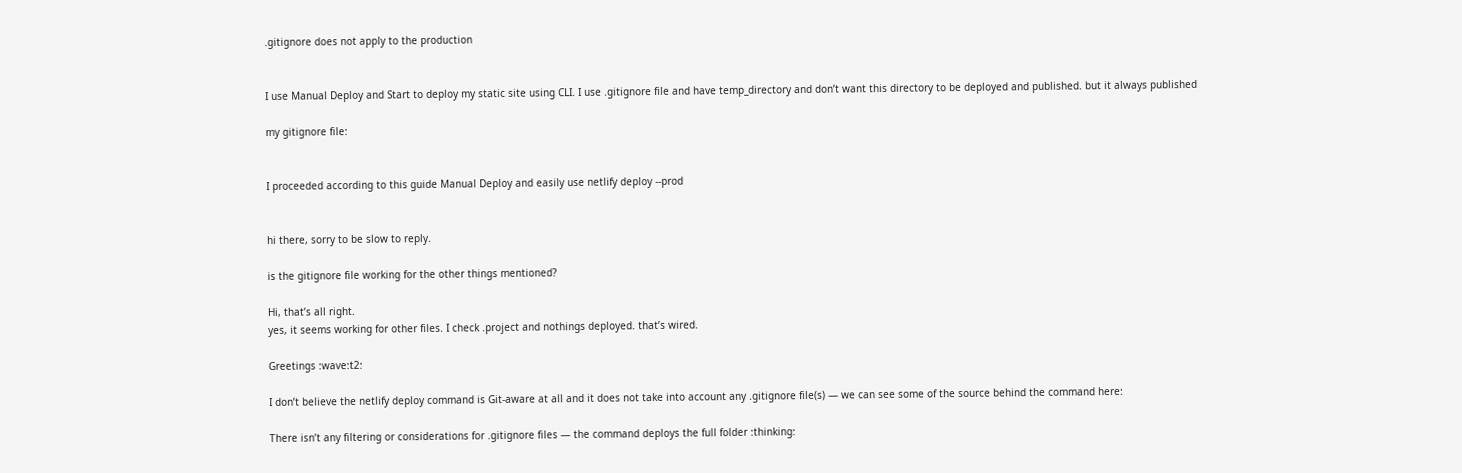.gitignore does not apply to the production


I use Manual Deploy and Start to deploy my static site using CLI. I use .gitignore file and have temp_directory and don’t want this directory to be deployed and published. but it always published

my gitignore file:


I proceeded according to this guide Manual Deploy and easily use netlify deploy --prod


hi there, sorry to be slow to reply.

is the gitignore file working for the other things mentioned?

Hi, that’s all right.
yes, it seems working for other files. I check .project and nothings deployed. that’s wired.

Greetings :wave:t2:

I don’t believe the netlify deploy command is Git-aware at all and it does not take into account any .gitignore file(s) — we can see some of the source behind the command here:

There isn’t any filtering or considerations for .gitignore files — the command deploys the full folder :thinking: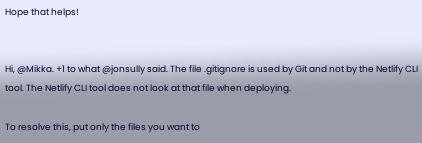Hope that helps!


Hi, @Mikka. +1 to what @jonsully said. The file .gitignore is used by Git and not by the Netlify CLI tool. The Netlify CLI tool does not look at that file when deploying.

To resolve this, put only the files you want to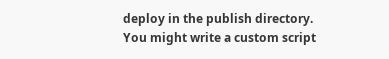deploy in the publish directory. You might write a custom script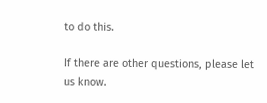to do this.

If there are other questions, please let us know.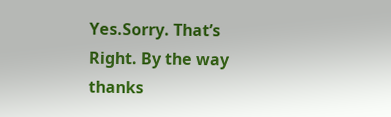Yes.Sorry. That’s Right. By the way thanks